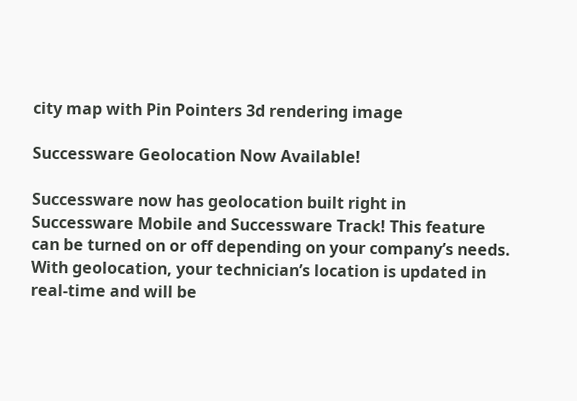city map with Pin Pointers 3d rendering image

Successware Geolocation Now Available!

Successware now has geolocation built right in Successware Mobile and Successware Track! This feature can be turned on or off depending on your company’s needs. With geolocation, your technician’s location is updated in real-time and will be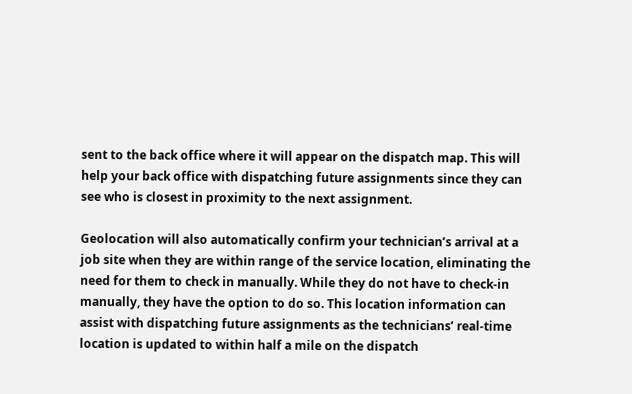sent to the back office where it will appear on the dispatch map. This will help your back office with dispatching future assignments since they can see who is closest in proximity to the next assignment.

Geolocation will also automatically confirm your technician’s arrival at a job site when they are within range of the service location, eliminating the need for them to check in manually. While they do not have to check-in manually, they have the option to do so. This location information can assist with dispatching future assignments as the technicians’ real-time location is updated to within half a mile on the dispatch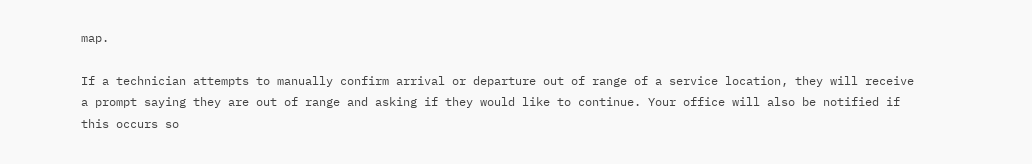map.

If a technician attempts to manually confirm arrival or departure out of range of a service location, they will receive a prompt saying they are out of range and asking if they would like to continue. Your office will also be notified if this occurs so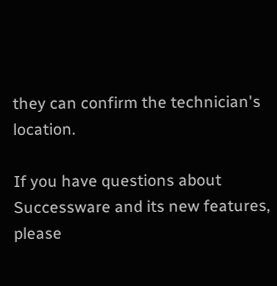they can confirm the technician's location.

If you have questions about Successware and its new features, please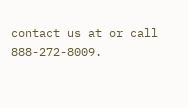contact us at or call 888-272-8009.